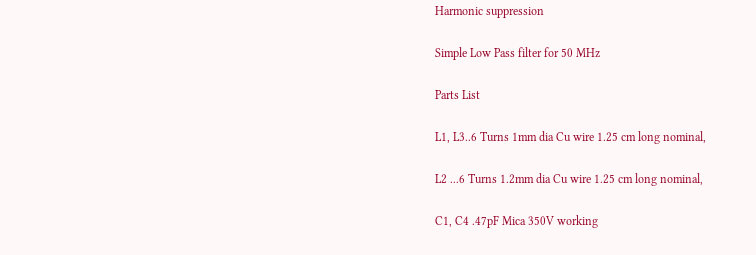Harmonic suppression

Simple Low Pass filter for 50 MHz

Parts List

L1, L3..6 Turns 1mm dia Cu wire 1.25 cm long nominal,

L2 ...6 Turns 1.2mm dia Cu wire 1.25 cm long nominal,

C1, C4 .47pF Mica 350V working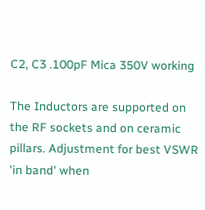C2, C3 .100pF Mica 350V working

The Inductors are supported on the RF sockets and on ceramic pillars. Adjustment for best VSWR 'in band' when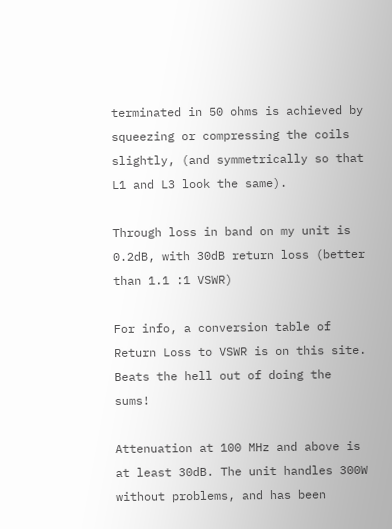terminated in 50 ohms is achieved by squeezing or compressing the coils slightly, (and symmetrically so that L1 and L3 look the same).

Through loss in band on my unit is 0.2dB, with 30dB return loss (better than 1.1 :1 VSWR)

For info, a conversion table of Return Loss to VSWR is on this site. Beats the hell out of doing the sums!

Attenuation at 100 MHz and above is at least 30dB. The unit handles 300W without problems, and has been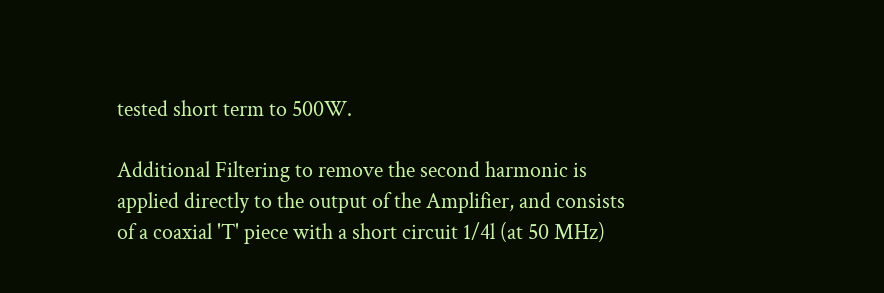tested short term to 500W.

Additional Filtering to remove the second harmonic is applied directly to the output of the Amplifier, and consists of a coaxial 'T' piece with a short circuit 1/4l (at 50 MHz)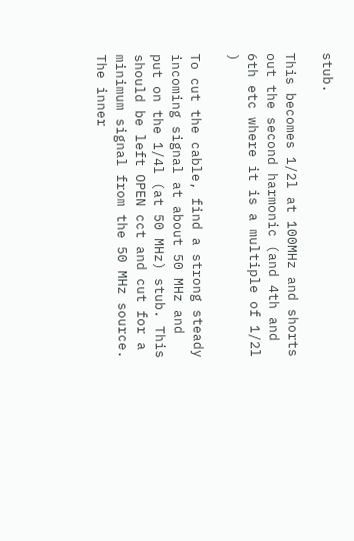stub.

This becomes 1/2l at 100MHz and shorts out the second harmonic (and 4th and 6th etc where it is a multiple of 1/2l )

To cut the cable, find a strong steady incoming signal at about 50 MHz and put on the 1/4l (at 50 MHz) stub. This should be left OPEN cct and cut for a minimum signal from the 50 MHz source. The inner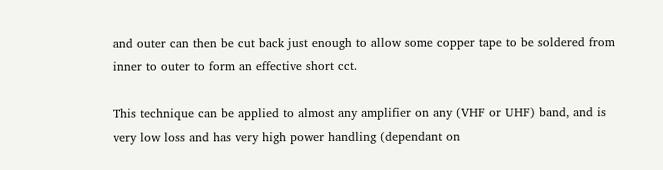and outer can then be cut back just enough to allow some copper tape to be soldered from inner to outer to form an effective short cct.

This technique can be applied to almost any amplifier on any (VHF or UHF) band, and is very low loss and has very high power handling (dependant on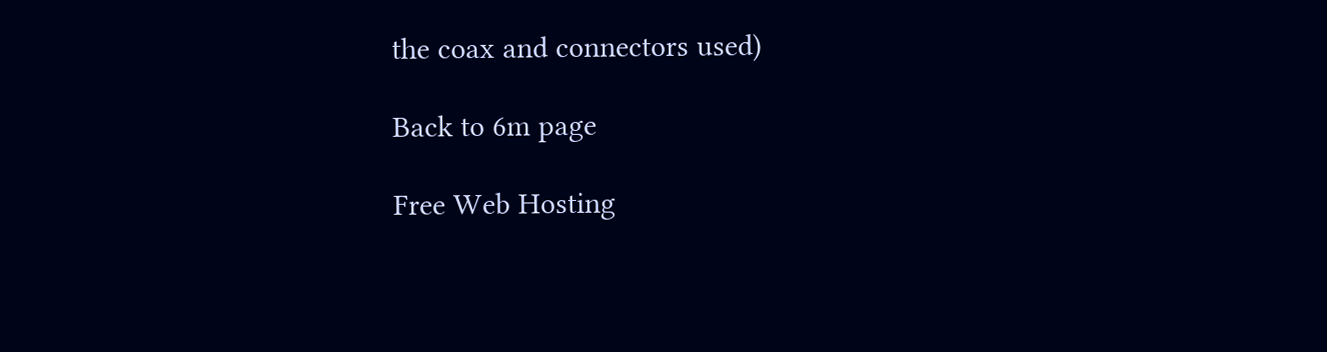the coax and connectors used)

Back to 6m page

Free Web Hosting